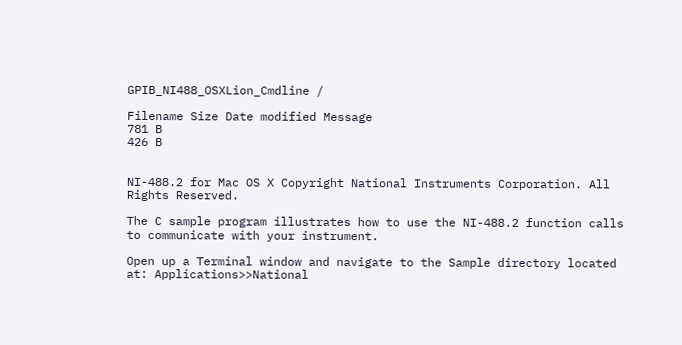GPIB_NI488_OSXLion_Cmdline /

Filename Size Date modified Message
781 B
426 B


NI-488.2 for Mac OS X Copyright National Instruments Corporation. All Rights Reserved.

The C sample program illustrates how to use the NI-488.2 function calls to communicate with your instrument.

Open up a Terminal window and navigate to the Sample directory located at: Applications>>National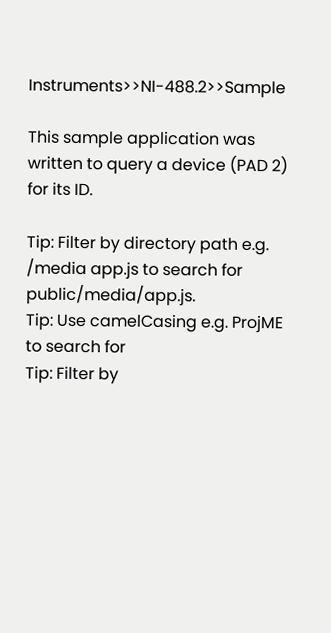Instruments>>NI-488.2>>Sample

This sample application was written to query a device (PAD 2) for its ID.

Tip: Filter by directory path e.g. /media app.js to search for public/media/app.js.
Tip: Use camelCasing e.g. ProjME to search for
Tip: Filter by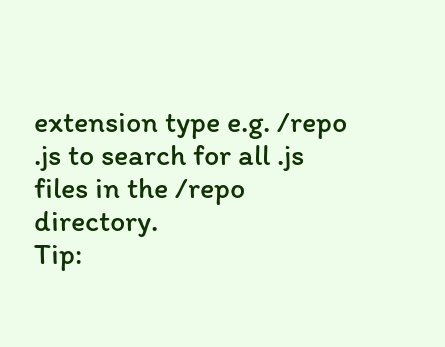extension type e.g. /repo .js to search for all .js files in the /repo directory.
Tip: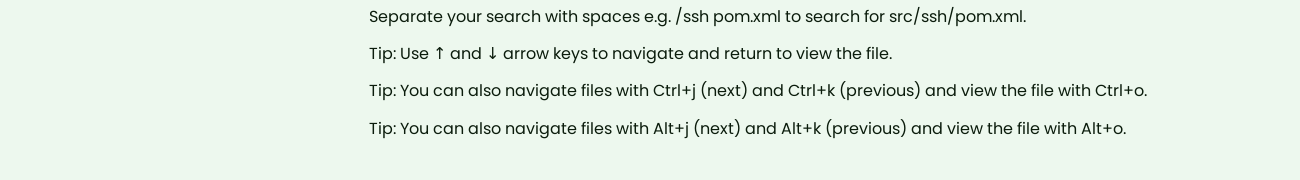Separate your search with spaces e.g. /ssh pom.xml to search for src/ssh/pom.xml.
Tip: Use ↑ and ↓ arrow keys to navigate and return to view the file.
Tip: You can also navigate files with Ctrl+j (next) and Ctrl+k (previous) and view the file with Ctrl+o.
Tip: You can also navigate files with Alt+j (next) and Alt+k (previous) and view the file with Alt+o.